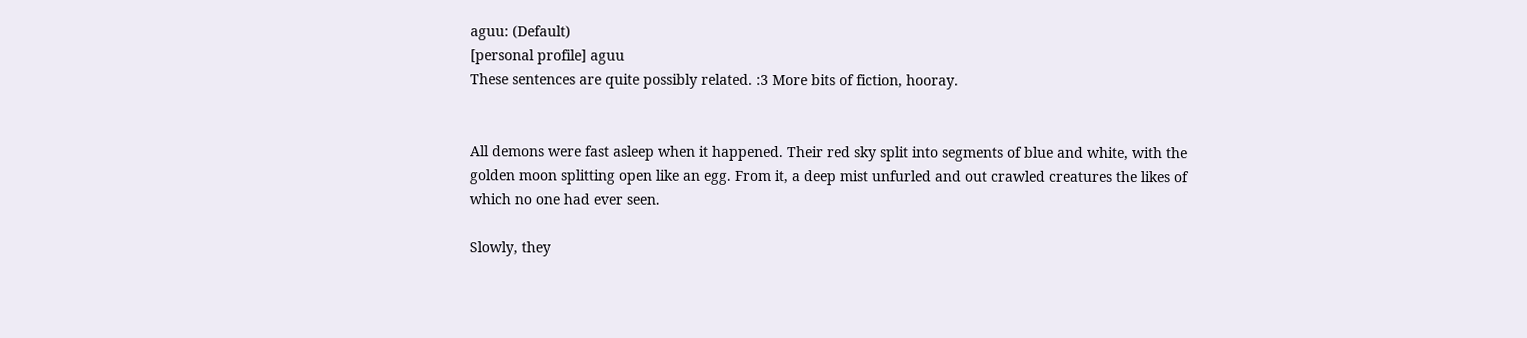aguu: (Default)
[personal profile] aguu
These sentences are quite possibly related. :3 More bits of fiction, hooray.


All demons were fast asleep when it happened. Their red sky split into segments of blue and white, with the golden moon splitting open like an egg. From it, a deep mist unfurled and out crawled creatures the likes of which no one had ever seen.

Slowly, they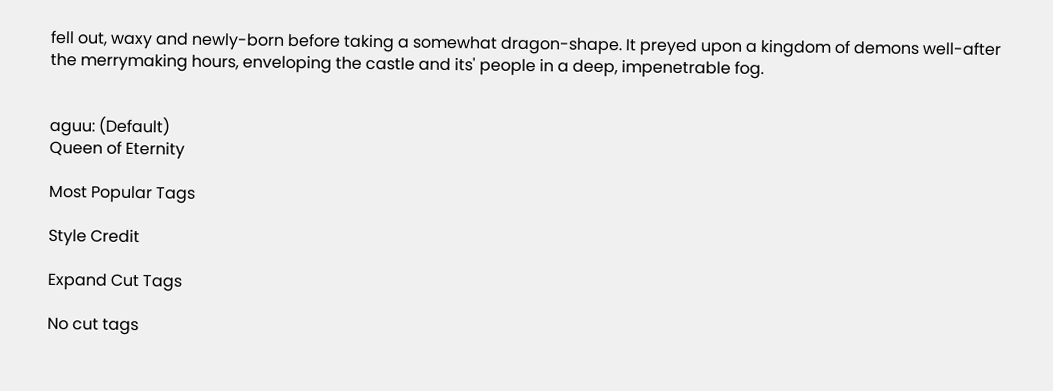fell out, waxy and newly-born before taking a somewhat dragon-shape. It preyed upon a kingdom of demons well-after the merrymaking hours, enveloping the castle and its' people in a deep, impenetrable fog.


aguu: (Default)
Queen of Eternity

Most Popular Tags

Style Credit

Expand Cut Tags

No cut tags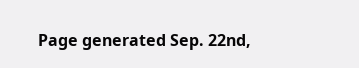Page generated Sep. 22nd,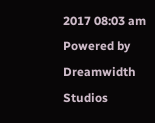2017 08:03 am
Powered by Dreamwidth Studios